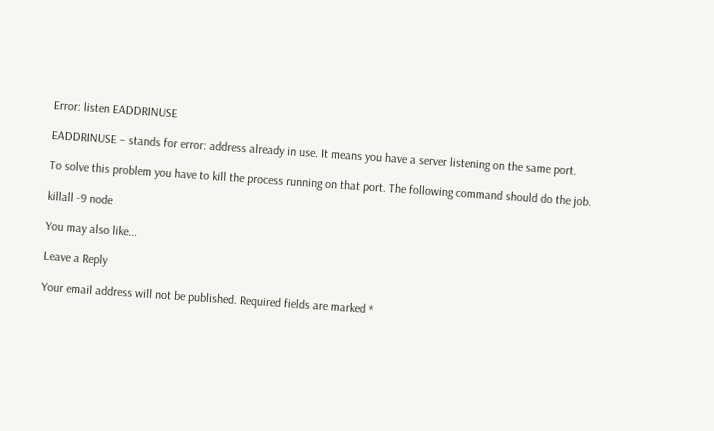Error: listen EADDRINUSE

EADDRINUSE – stands for error: address already in use. It means you have a server listening on the same port.

To solve this problem you have to kill the process running on that port. The following command should do the job.

killall -9 node

You may also like...

Leave a Reply

Your email address will not be published. Required fields are marked *